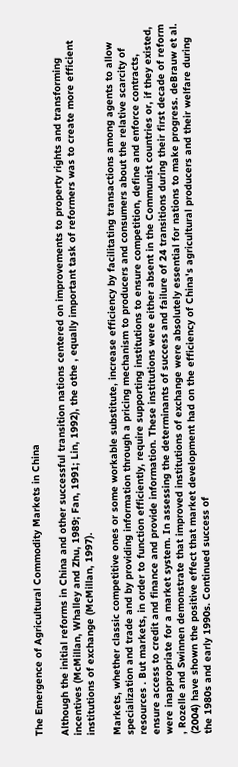The Emergence of Agricultural Commodity Markets in China

Although the initial reforms in China and other successful transition nations centered on improvements to property rights and transforming incentives (McMillan, Whalley and Zhu, 1989; Fan, 1991; Lin, 1992), the othe , equally important task of reformers was to create more efficient institutions of exchange (McMillan, 1997).

Markets, whether classic competitive ones or some workable substitute, increase efficiency by facilitating transactions among agents to allow specialization and trade and by providing information through a pricing mechanism to producers and consumers about the relative scarcity of resources . But markets, in order to function efficiently, require supporting institutions to ensure competition, define and enforce contracts, ensure access to credit and finance and provide information. These institutions were either absent in the Communist countries or, if they existed, were inappropriate for a market system. In assessing the determinants of success and failure of 24 transitions during their first decade of reform , Rozelle and Swinnen demonstrate that improved institutions of exchange were absolutely essential for nations to make progress. deBrauw et al. (2004) have shown the positive effect that market development had on the efficiency of China's agricultural producers and their welfare during the 1980s and early 1990s. Continued success of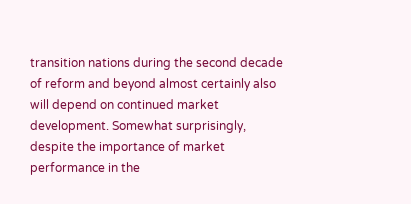transition nations during the second decade of reform and beyond almost certainly also will depend on continued market development. Somewhat surprisingly, despite the importance of market performance in the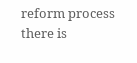reform process there is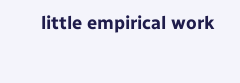little empirical work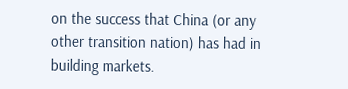on the success that China (or any other transition nation) has had in building markets.